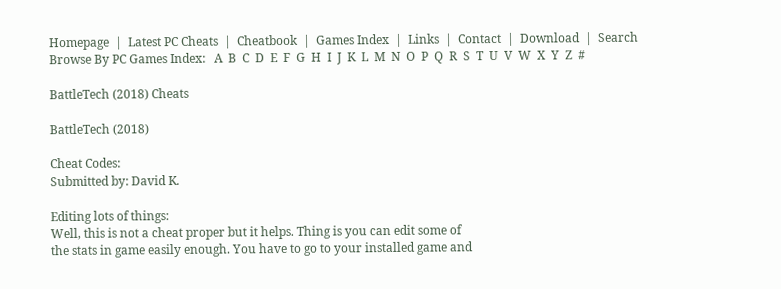Homepage  |  Latest PC Cheats  |  Cheatbook  |  Games Index  |  Links  |  Contact  |  Download  |  Search
Browse By PC Games Index:   A  B  C  D  E  F  G  H  I  J  K  L  M  N  O  P  Q  R  S  T  U  V  W  X  Y  Z  #

BattleTech (2018) Cheats

BattleTech (2018)

Cheat Codes:
Submitted by: David K.

Editing lots of things:
Well, this is not a cheat proper but it helps. Thing is you can edit some of
the stats in game easily enough. You have to go to your installed game and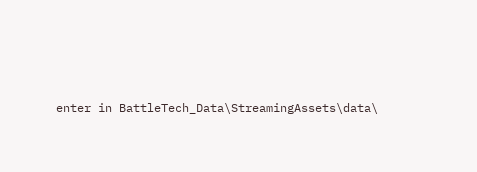enter in BattleTech_Data\StreamingAssets\data\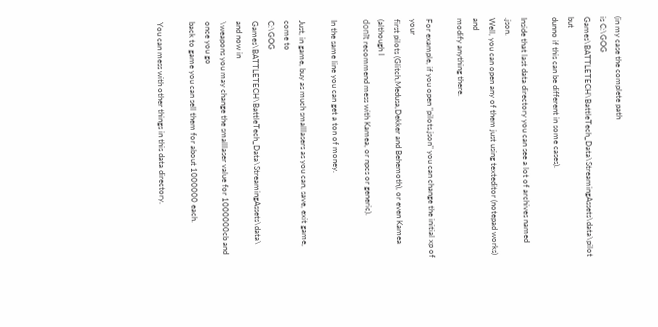(in my case the complete path
is C:\GOG Games\BATTLETECH\BattleTech_Data\StreamingAssets\data\pilot but
dunno if this can be different in some cases).

Inside that last data directory you can see a lot of archives named .json.
Well, you can open any of them just using texteditor (notepad works) and
modify anything there.

For example, if you open "pilots.json" you can change the initial xp of your
first pilots (Glitch,Medusa,Dekker and Behemoth), or even Kamea (although I
donīt recommend mess with Kamea, or npcs or generic).

In the same line you can get a ton of money.

Just, in game, buy as much smalllasers as you can, save, exit game, come to
C:\GOG Games\BATTLETECH\BattleTech_Data\StreamingAssets\data\
and now in
\weapons you may change the smalllaser value for 1000000cb and once you go
back to game you can sell them for about 1000000 each.

You can mess with other things in this data directory.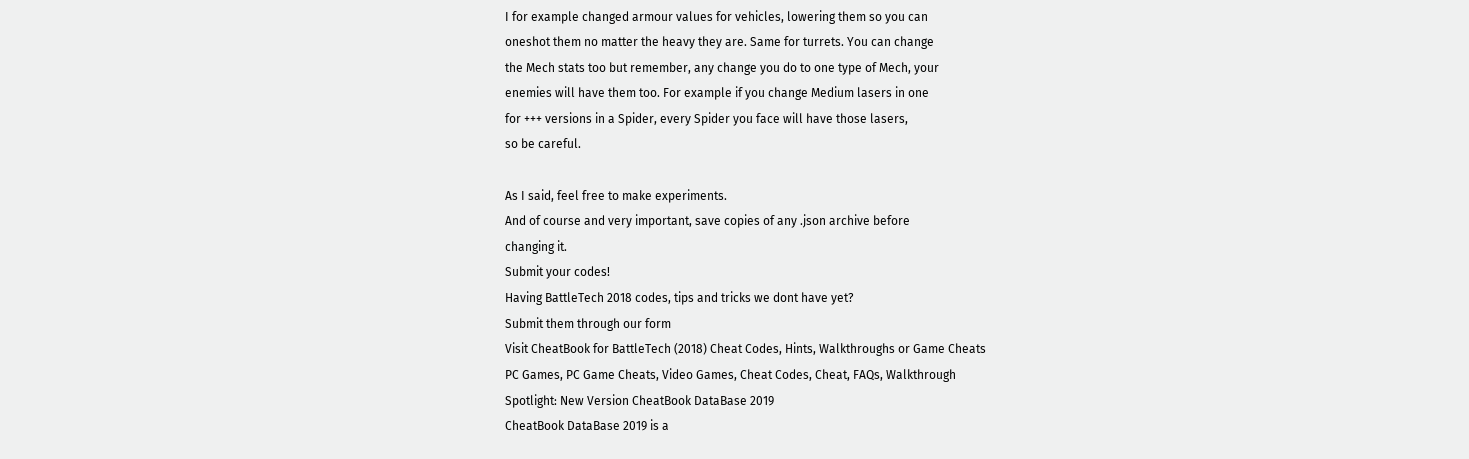I for example changed armour values for vehicles, lowering them so you can
oneshot them no matter the heavy they are. Same for turrets. You can change
the Mech stats too but remember, any change you do to one type of Mech, your
enemies will have them too. For example if you change Medium lasers in one
for +++ versions in a Spider, every Spider you face will have those lasers,
so be careful.

As I said, feel free to make experiments.
And of course and very important, save copies of any .json archive before
changing it.
Submit your codes!
Having BattleTech 2018 codes, tips and tricks we dont have yet?
Submit them through our form
Visit CheatBook for BattleTech (2018) Cheat Codes, Hints, Walkthroughs or Game Cheats
PC Games, PC Game Cheats, Video Games, Cheat Codes, Cheat, FAQs, Walkthrough
Spotlight: New Version CheatBook DataBase 2019
CheatBook DataBase 2019 is a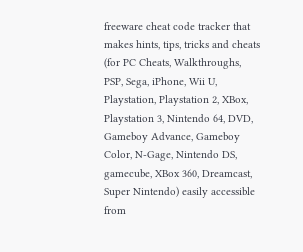freeware cheat code tracker that makes hints, tips, tricks and cheats (for PC Cheats, Walkthroughs, PSP, Sega, iPhone, Wii U, Playstation, Playstation 2, XBox, Playstation 3, Nintendo 64, DVD, Gameboy Advance, Gameboy Color, N-Gage, Nintendo DS, gamecube, XBox 360, Dreamcast, Super Nintendo) easily accessible from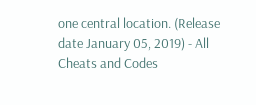one central location. (Release date January 05, 2019) - All Cheats and Codes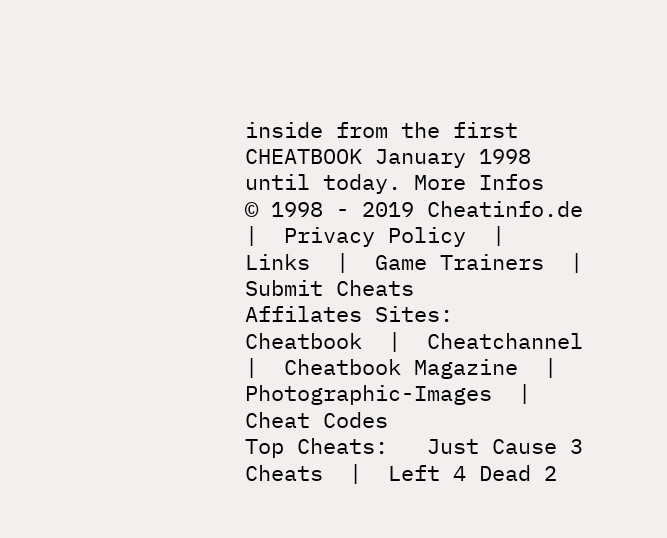inside from the first CHEATBOOK January 1998 until today. More Infos
© 1998 - 2019 Cheatinfo.de  |  Privacy Policy  |  Links  |  Game Trainers  |  Submit Cheats
Affilates Sites:  Cheatbook  |  Cheatchannel  |  Cheatbook Magazine  |  Photographic-Images  |  Cheat Codes
Top Cheats:   Just Cause 3 Cheats  |  Left 4 Dead 2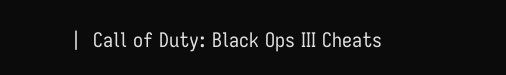|  Call of Duty: Black Ops III Cheats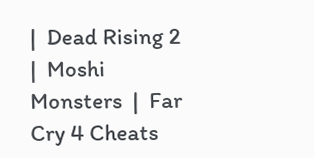|  Dead Rising 2  |  Moshi Monsters  |  Far Cry 4 Cheats